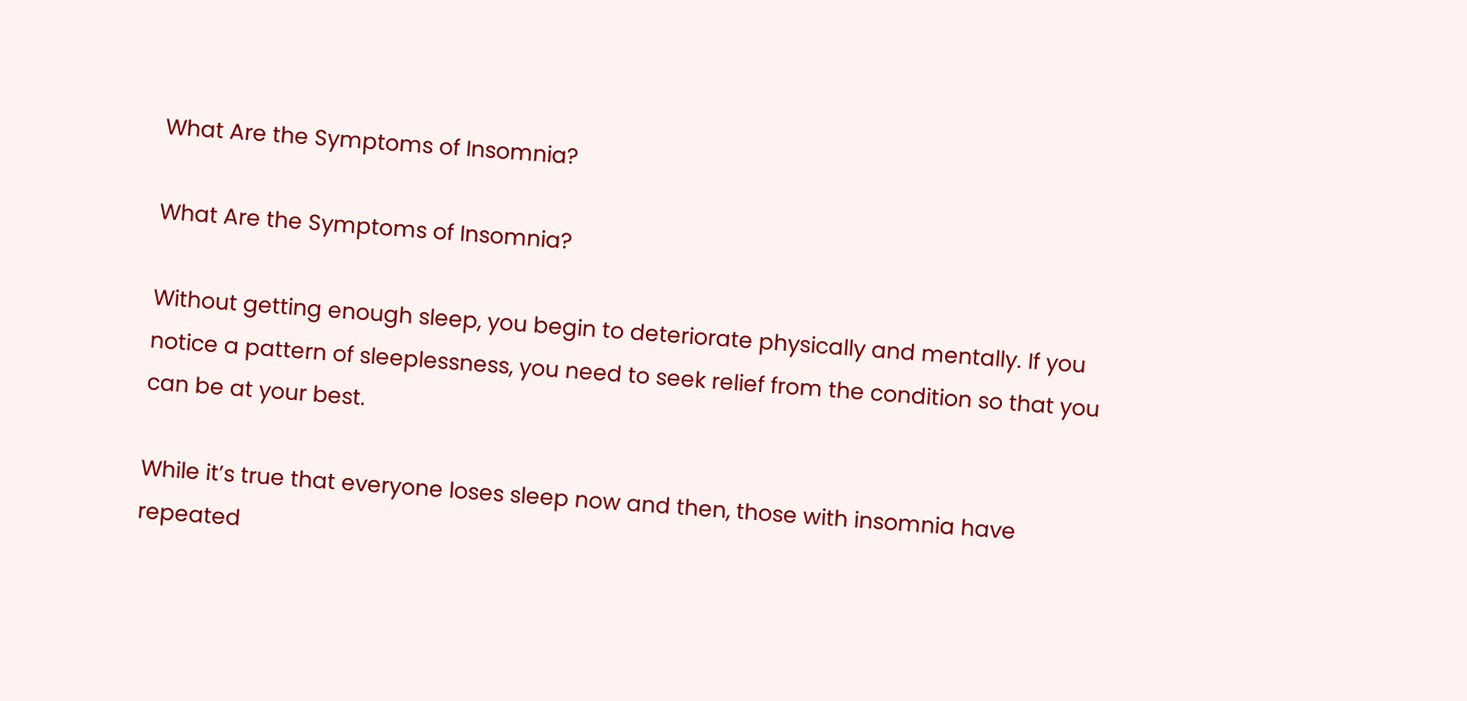What Are the Symptoms of Insomnia?

What Are the Symptoms of Insomnia?

Without getting enough sleep, you begin to deteriorate physically and mentally. If you notice a pattern of sleeplessness, you need to seek relief from the condition so that you can be at your best.

While it’s true that everyone loses sleep now and then, those with insomnia have repeated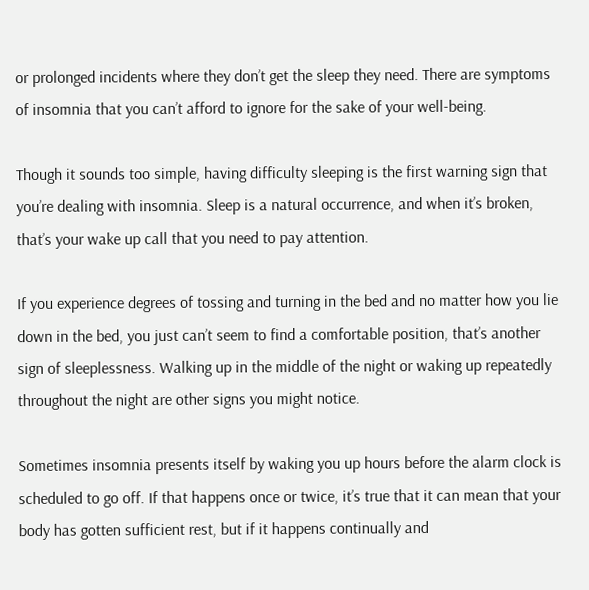or prolonged incidents where they don’t get the sleep they need. There are symptoms of insomnia that you can’t afford to ignore for the sake of your well-being.

Though it sounds too simple, having difficulty sleeping is the first warning sign that you’re dealing with insomnia. Sleep is a natural occurrence, and when it’s broken, that’s your wake up call that you need to pay attention.

If you experience degrees of tossing and turning in the bed and no matter how you lie down in the bed, you just can’t seem to find a comfortable position, that’s another sign of sleeplessness. Walking up in the middle of the night or waking up repeatedly throughout the night are other signs you might notice.

Sometimes insomnia presents itself by waking you up hours before the alarm clock is scheduled to go off. If that happens once or twice, it’s true that it can mean that your body has gotten sufficient rest, but if it happens continually and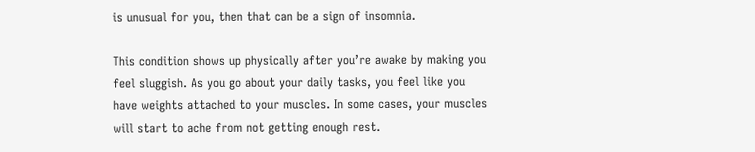is unusual for you, then that can be a sign of insomnia.

This condition shows up physically after you’re awake by making you feel sluggish. As you go about your daily tasks, you feel like you have weights attached to your muscles. In some cases, your muscles will start to ache from not getting enough rest.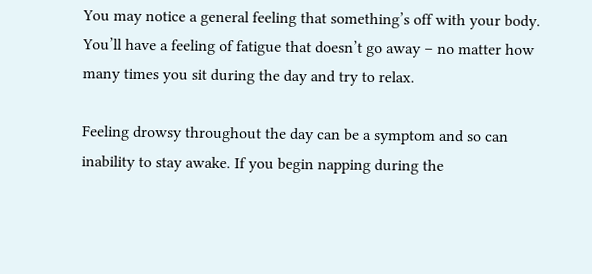You may notice a general feeling that something’s off with your body. You’ll have a feeling of fatigue that doesn’t go away – no matter how many times you sit during the day and try to relax.

Feeling drowsy throughout the day can be a symptom and so can inability to stay awake. If you begin napping during the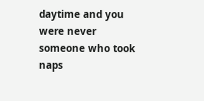daytime and you were never someone who took naps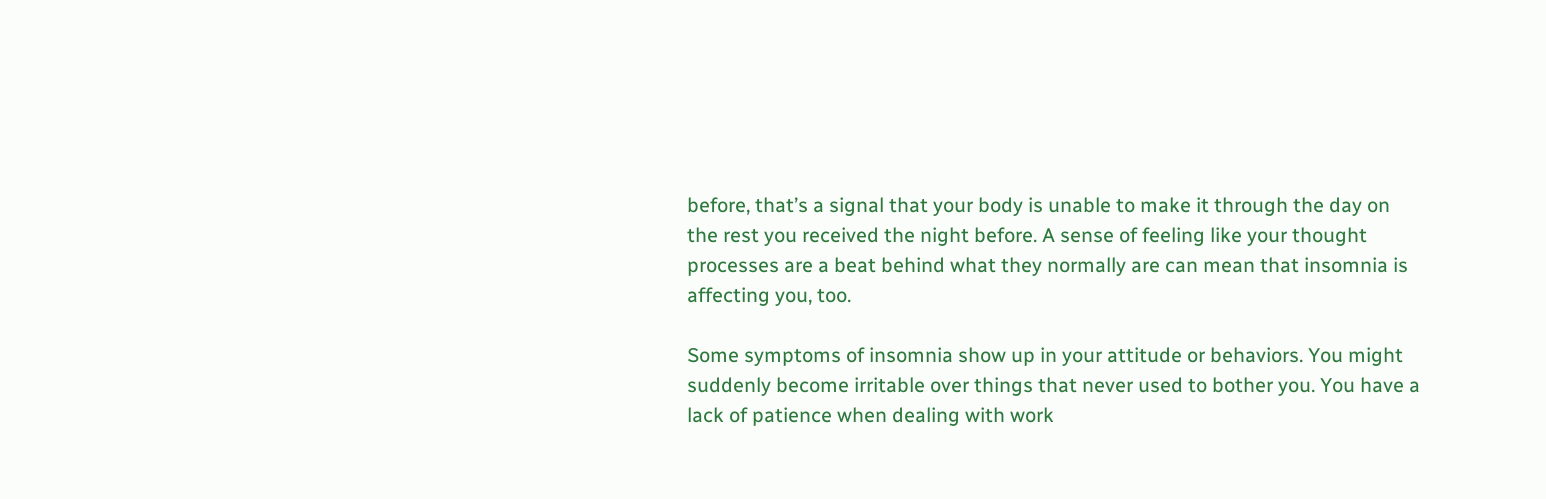before, that’s a signal that your body is unable to make it through the day on the rest you received the night before. A sense of feeling like your thought processes are a beat behind what they normally are can mean that insomnia is affecting you, too.

Some symptoms of insomnia show up in your attitude or behaviors. You might suddenly become irritable over things that never used to bother you. You have a lack of patience when dealing with work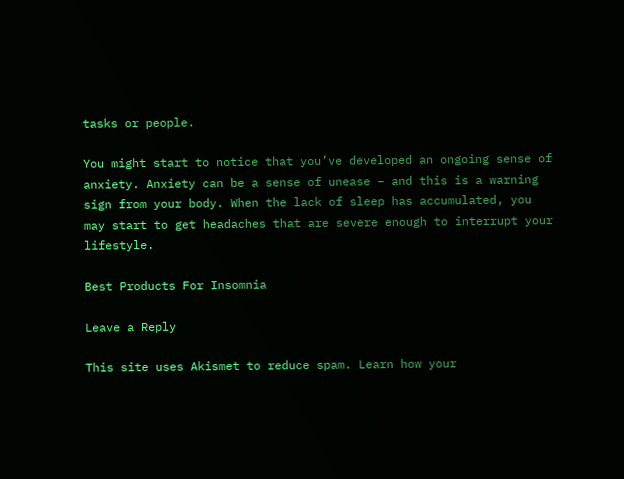tasks or people.

You might start to notice that you’ve developed an ongoing sense of anxiety. Anxiety can be a sense of unease – and this is a warning sign from your body. When the lack of sleep has accumulated, you may start to get headaches that are severe enough to interrupt your lifestyle.

Best Products For Insomnia

Leave a Reply

This site uses Akismet to reduce spam. Learn how your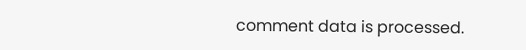comment data is processed.